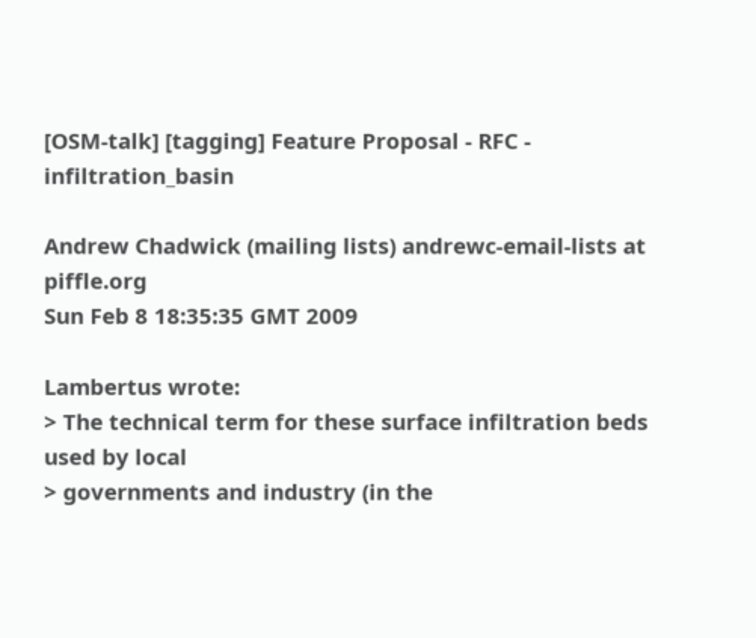[OSM-talk] [tagging] Feature Proposal - RFC - infiltration_basin

Andrew Chadwick (mailing lists) andrewc-email-lists at piffle.org
Sun Feb 8 18:35:35 GMT 2009

Lambertus wrote:
> The technical term for these surface infiltration beds used by local
> governments and industry (in the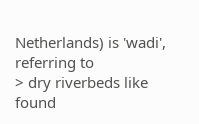Netherlands) is 'wadi', referring to
> dry riverbeds like found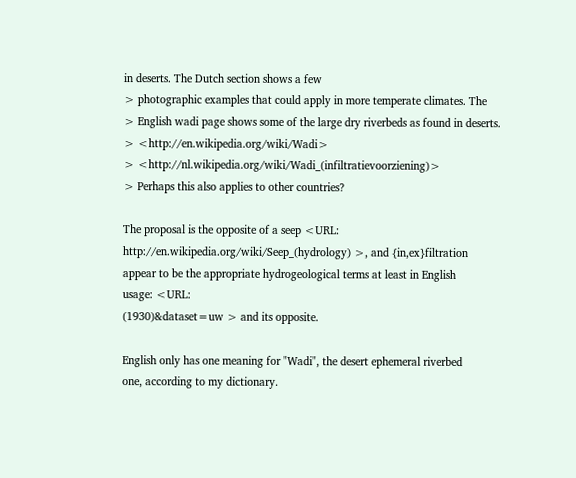in deserts. The Dutch section shows a few
> photographic examples that could apply in more temperate climates. The
> English wadi page shows some of the large dry riverbeds as found in deserts.
> <http://en.wikipedia.org/wiki/Wadi>
> <http://nl.wikipedia.org/wiki/Wadi_(infiltratievoorziening)>
> Perhaps this also applies to other countries?

The proposal is the opposite of a seep <URL:
http://en.wikipedia.org/wiki/Seep_(hydrology) >, and {in,ex}filtration
appear to be the appropriate hydrogeological terms at least in English
usage: <URL:
(1930)&dataset=uw > and its opposite.

English only has one meaning for "Wadi", the desert ephemeral riverbed
one, according to my dictionary.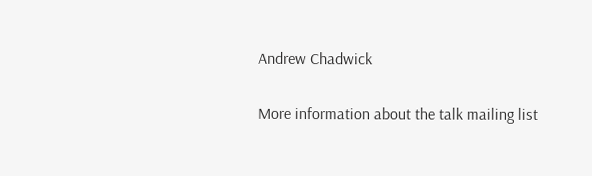Andrew Chadwick

More information about the talk mailing list